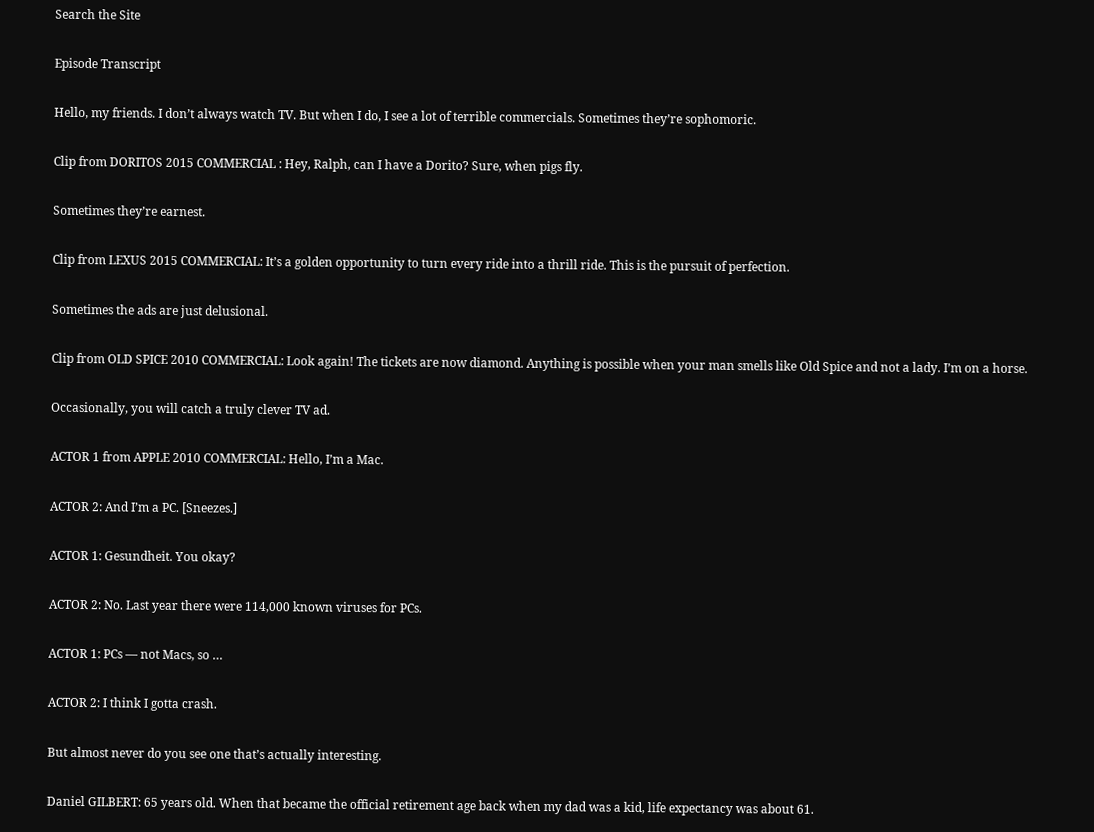Search the Site

Episode Transcript

Hello, my friends. I don’t always watch TV. But when I do, I see a lot of terrible commercials. Sometimes they’re sophomoric.

Clip from DORITOS 2015 COMMERCIAL : Hey, Ralph, can I have a Dorito? Sure, when pigs fly.

Sometimes they’re earnest.

Clip from LEXUS 2015 COMMERCIAL: It’s a golden opportunity to turn every ride into a thrill ride. This is the pursuit of perfection.

Sometimes the ads are just delusional.

Clip from OLD SPICE 2010 COMMERCIAL: Look again! The tickets are now diamond. Anything is possible when your man smells like Old Spice and not a lady. I’m on a horse.

Occasionally, you will catch a truly clever TV ad.

ACTOR 1 from APPLE 2010 COMMERCIAL: Hello, I’m a Mac.

ACTOR 2: And I’m a PC. [Sneezes.]

ACTOR 1: Gesundheit. You okay?

ACTOR 2: No. Last year there were 114,000 known viruses for PCs.

ACTOR 1: PCs — not Macs, so …

ACTOR 2: I think I gotta crash.

But almost never do you see one that’s actually interesting.

Daniel GILBERT: 65 years old. When that became the official retirement age back when my dad was a kid, life expectancy was about 61.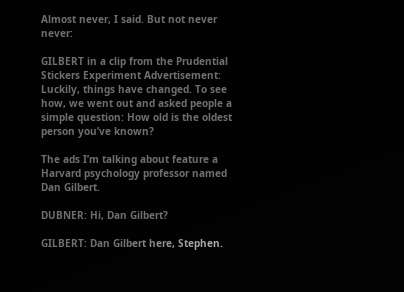Almost never, I said. But not never never:

GILBERT in a clip from the Prudential Stickers Experiment Advertisement: Luckily, things have changed. To see how, we went out and asked people a simple question: How old is the oldest person you’ve known?

The ads I’m talking about feature a Harvard psychology professor named Dan Gilbert.

DUBNER: Hi, Dan Gilbert?

GILBERT: Dan Gilbert here, Stephen.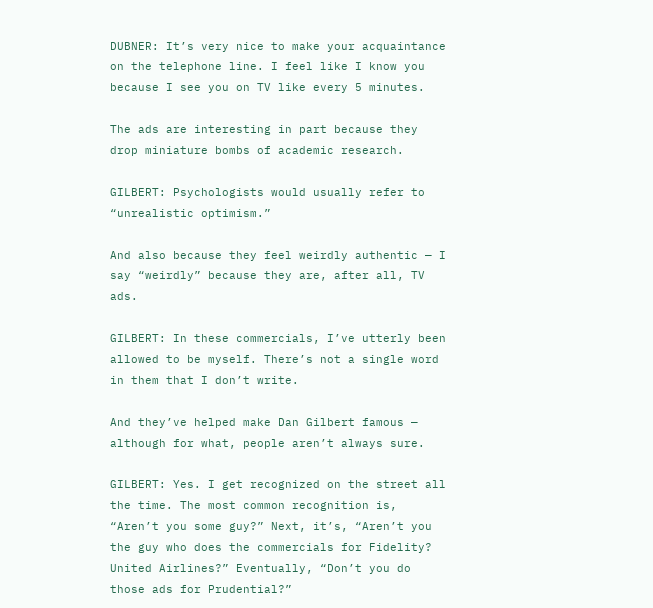DUBNER: It’s very nice to make your acquaintance on the telephone line. I feel like I know you because I see you on TV like every 5 minutes.

The ads are interesting in part because they drop miniature bombs of academic research.

GILBERT: Psychologists would usually refer to “unrealistic optimism.”

And also because they feel weirdly authentic — I say “weirdly” because they are, after all, TV ads.

GILBERT: In these commercials, I’ve utterly been allowed to be myself. There’s not a single word in them that I don’t write.

And they’ve helped make Dan Gilbert famous — although for what, people aren’t always sure.

GILBERT: Yes. I get recognized on the street all the time. The most common recognition is, “Aren’t you some guy?” Next, it’s, “Aren’t you the guy who does the commercials for Fidelity? United Airlines?” Eventually, “Don’t you do those ads for Prudential?”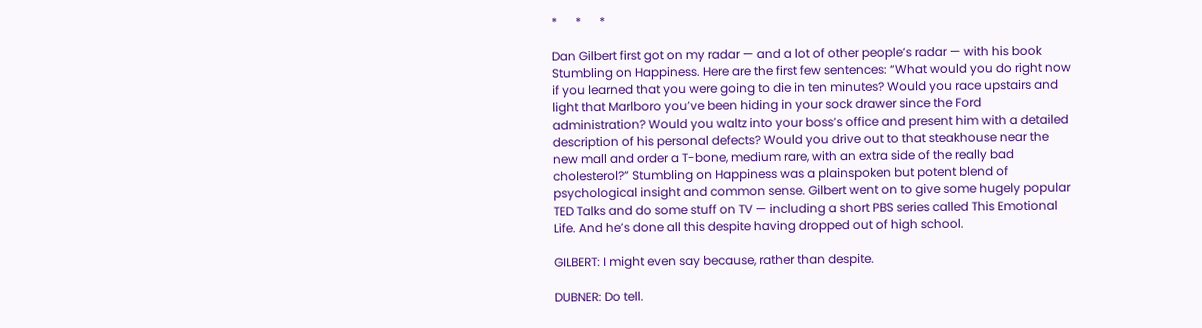*      *      *

Dan Gilbert first got on my radar — and a lot of other people’s radar — with his book Stumbling on Happiness. Here are the first few sentences: “What would you do right now if you learned that you were going to die in ten minutes? Would you race upstairs and light that Marlboro you’ve been hiding in your sock drawer since the Ford administration? Would you waltz into your boss’s office and present him with a detailed description of his personal defects? Would you drive out to that steakhouse near the new mall and order a T-bone, medium rare, with an extra side of the really bad cholesterol?” Stumbling on Happiness was a plainspoken but potent blend of psychological insight and common sense. Gilbert went on to give some hugely popular TED Talks and do some stuff on TV — including a short PBS series called This Emotional Life. And he’s done all this despite having dropped out of high school.

GILBERT: I might even say because, rather than despite.

DUBNER: Do tell.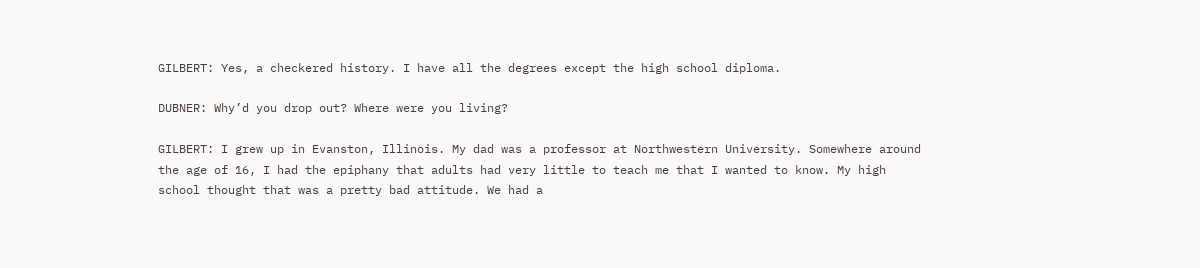GILBERT: Yes, a checkered history. I have all the degrees except the high school diploma.

DUBNER: Why’d you drop out? Where were you living?

GILBERT: I grew up in Evanston, Illinois. My dad was a professor at Northwestern University. Somewhere around the age of 16, I had the epiphany that adults had very little to teach me that I wanted to know. My high school thought that was a pretty bad attitude. We had a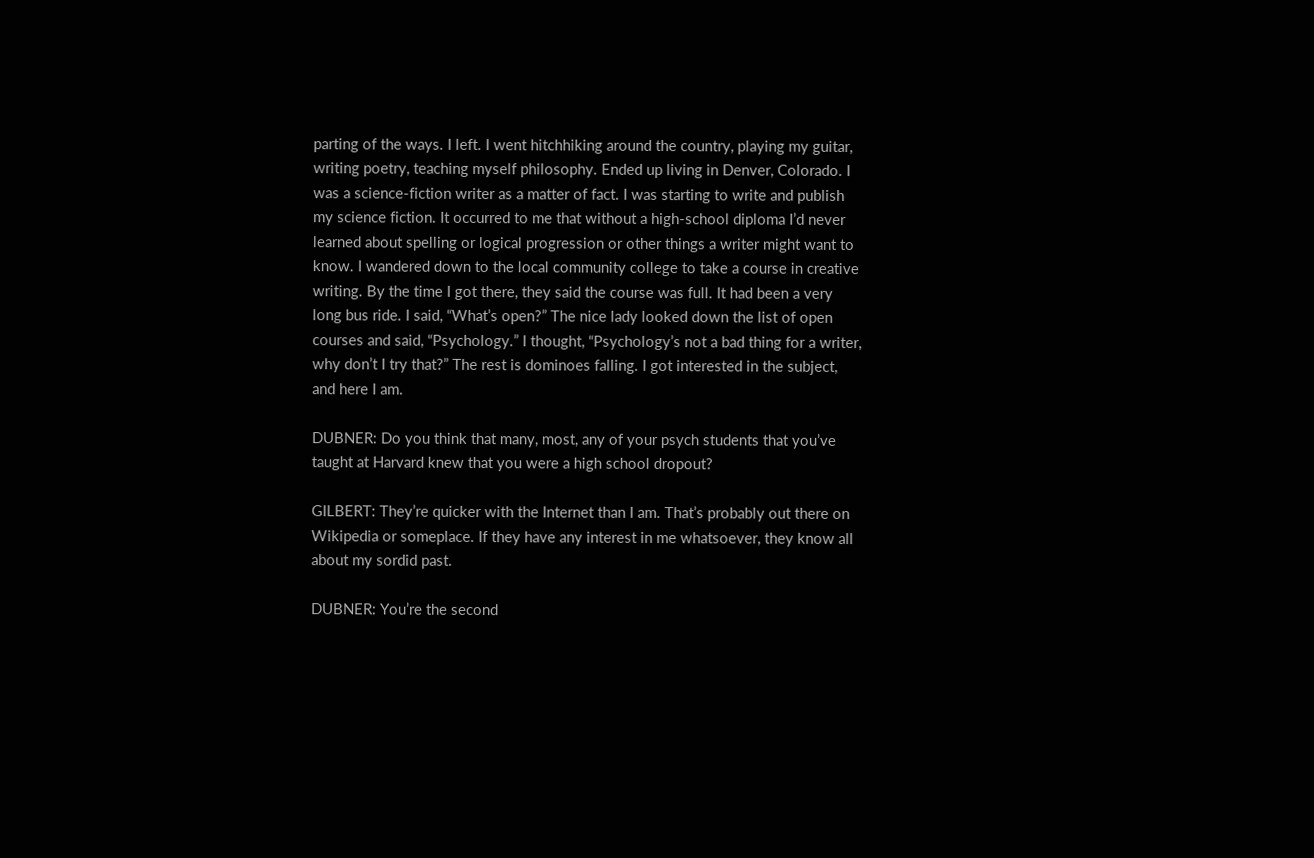parting of the ways. I left. I went hitchhiking around the country, playing my guitar, writing poetry, teaching myself philosophy. Ended up living in Denver, Colorado. I was a science-fiction writer as a matter of fact. I was starting to write and publish my science fiction. It occurred to me that without a high-school diploma I’d never learned about spelling or logical progression or other things a writer might want to know. I wandered down to the local community college to take a course in creative writing. By the time I got there, they said the course was full. It had been a very long bus ride. I said, “What’s open?” The nice lady looked down the list of open courses and said, “Psychology.” I thought, “Psychology’s not a bad thing for a writer, why don’t I try that?” The rest is dominoes falling. I got interested in the subject, and here I am.

DUBNER: Do you think that many, most, any of your psych students that you’ve taught at Harvard knew that you were a high school dropout?

GILBERT: They’re quicker with the Internet than I am. That’s probably out there on Wikipedia or someplace. If they have any interest in me whatsoever, they know all about my sordid past.

DUBNER: You’re the second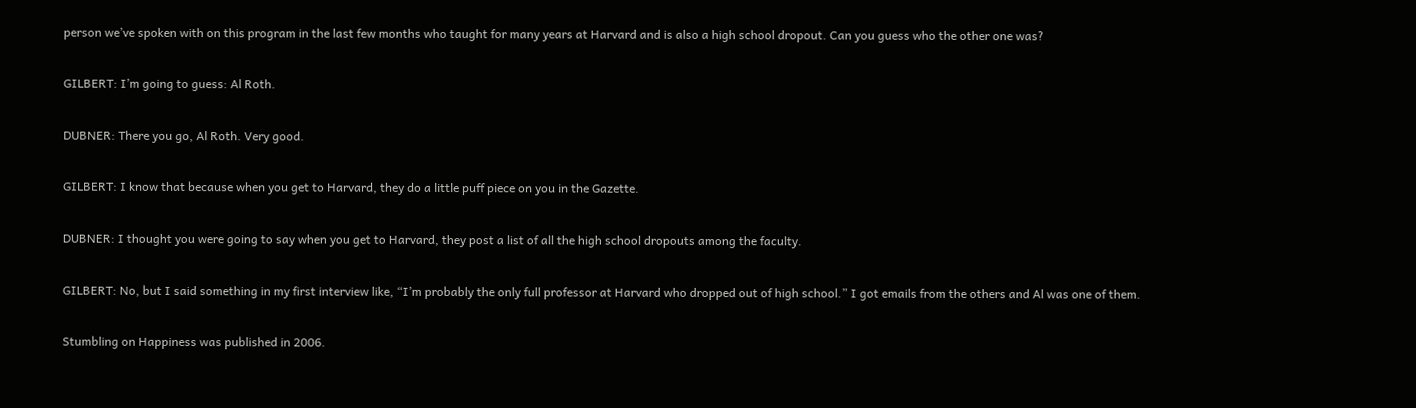person we’ve spoken with on this program in the last few months who taught for many years at Harvard and is also a high school dropout. Can you guess who the other one was?

GILBERT: I’m going to guess: Al Roth.

DUBNER: There you go, Al Roth. Very good.

GILBERT: I know that because when you get to Harvard, they do a little puff piece on you in the Gazette.

DUBNER: I thought you were going to say when you get to Harvard, they post a list of all the high school dropouts among the faculty.

GILBERT: No, but I said something in my first interview like, “I’m probably the only full professor at Harvard who dropped out of high school.” I got emails from the others and Al was one of them.

Stumbling on Happiness was published in 2006.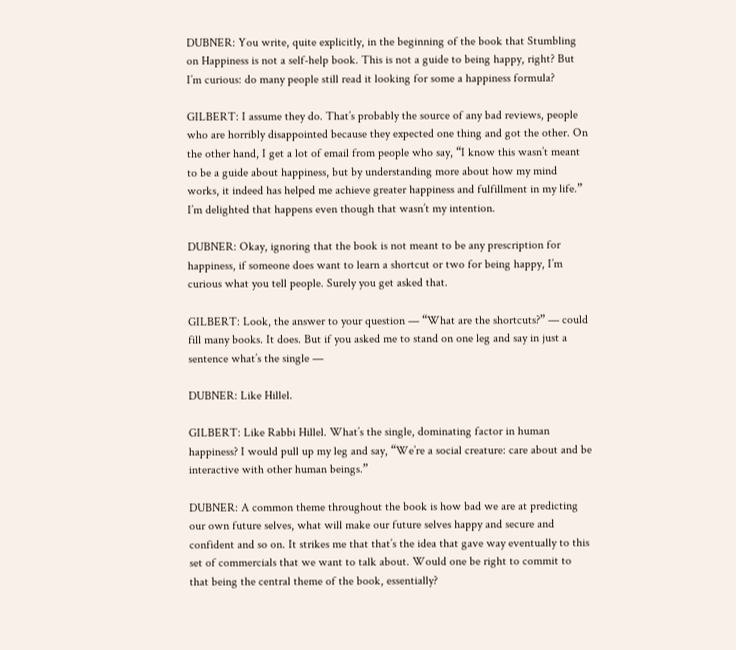DUBNER: You write, quite explicitly, in the beginning of the book that Stumbling on Happiness is not a self-help book. This is not a guide to being happy, right? But I’m curious: do many people still read it looking for some a happiness formula?

GILBERT: I assume they do. That’s probably the source of any bad reviews, people who are horribly disappointed because they expected one thing and got the other. On the other hand, I get a lot of email from people who say, “I know this wasn’t meant to be a guide about happiness, but by understanding more about how my mind works, it indeed has helped me achieve greater happiness and fulfillment in my life.” I’m delighted that happens even though that wasn’t my intention.

DUBNER: Okay, ignoring that the book is not meant to be any prescription for happiness, if someone does want to learn a shortcut or two for being happy, I’m curious what you tell people. Surely you get asked that.

GILBERT: Look, the answer to your question — “What are the shortcuts?” — could fill many books. It does. But if you asked me to stand on one leg and say in just a sentence what’s the single —

DUBNER: Like Hillel.

GILBERT: Like Rabbi Hillel. What’s the single, dominating factor in human happiness? I would pull up my leg and say, “We’re a social creature: care about and be interactive with other human beings.”

DUBNER: A common theme throughout the book is how bad we are at predicting our own future selves, what will make our future selves happy and secure and confident and so on. It strikes me that that’s the idea that gave way eventually to this set of commercials that we want to talk about. Would one be right to commit to that being the central theme of the book, essentially?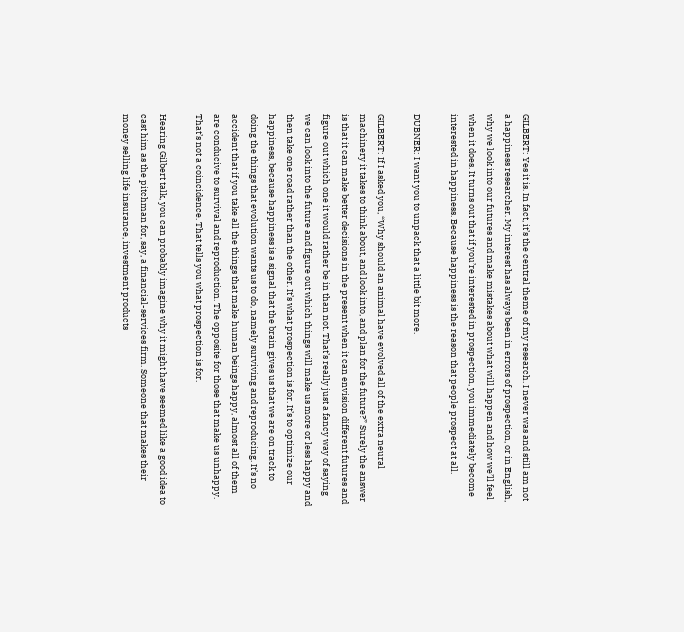GILBERT: Yes it is. In fact, it’s the central theme of my research. I never was and still am not a happiness researcher. My interest has always been in errors of prospection, or in English, why we look into our futures and make mistakes about what will happen and how we’ll feel when it does. It turns out that if you’re interested in prospection, you immediately become interested in happiness. Because happiness is the reason that people prospect at all.

DUBNER: I want you to unpack that a little bit more.

GILBERT: If I asked you, “Why should an animal have evolved all of the extra neural machinery it takes to think about, and look into, and plan for the future?” Surely the answer is that it can make better decisions in the present when it can envision different futures and figure out which one it would rather be in than not. That’s really just a fancy way of saying we can look into the future and figure out which things will make us more or less happy and then take one road rather than the other. It’s what prospection is for. It’s to optimize our happiness, because happiness is a signal that the brain gives us that we are on track to doing the things that evolution wants us to do, namely surviving and reproducing. It’s no accident that if you take all the things that make human beings happy, almost all of them are conducive to survival and reproduction. The opposite for those that make us unhappy. That’s not a coincidence. That tells you what prospection is for.

Hearing Gilbert talk, you can probably imagine why it might have seemed like a good idea to cast him as the pitchman for, say, a financial-services firm. Someone that makes their money selling life insurance, investment products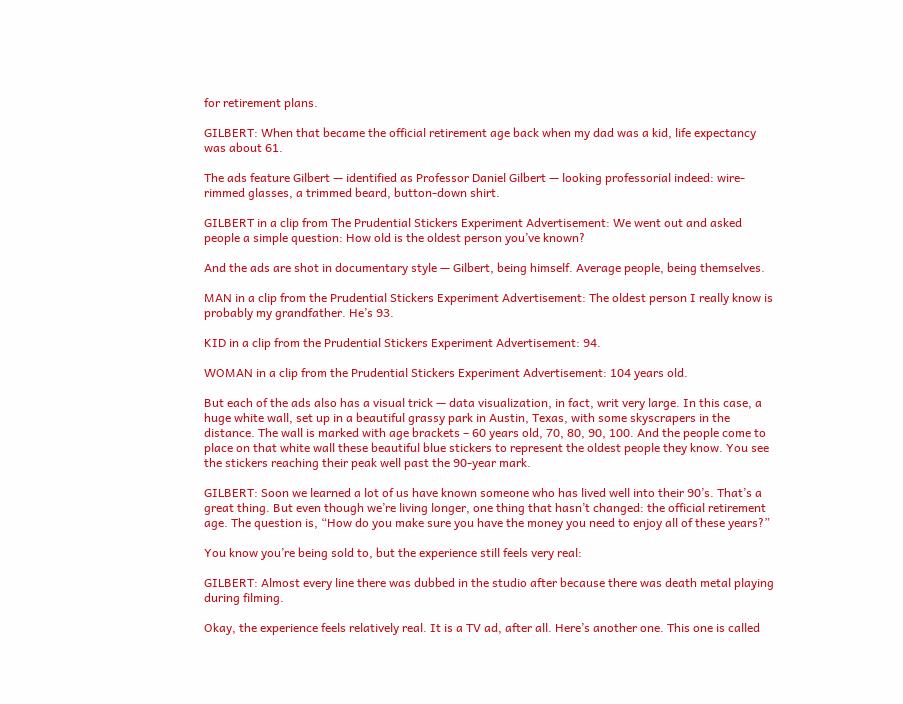for retirement plans.

GILBERT: When that became the official retirement age back when my dad was a kid, life expectancy was about 61.

The ads feature Gilbert — identified as Professor Daniel Gilbert — looking professorial indeed: wire-rimmed glasses, a trimmed beard, button-down shirt.

GILBERT in a clip from The Prudential Stickers Experiment Advertisement: We went out and asked people a simple question: How old is the oldest person you’ve known?

And the ads are shot in documentary style — Gilbert, being himself. Average people, being themselves.

MAN in a clip from the Prudential Stickers Experiment Advertisement: The oldest person I really know is probably my grandfather. He’s 93.

KID in a clip from the Prudential Stickers Experiment Advertisement: 94.

WOMAN in a clip from the Prudential Stickers Experiment Advertisement: 104 years old.

But each of the ads also has a visual trick — data visualization, in fact, writ very large. In this case, a huge white wall, set up in a beautiful grassy park in Austin, Texas, with some skyscrapers in the distance. The wall is marked with age brackets – 60 years old, 70, 80, 90, 100. And the people come to place on that white wall these beautiful blue stickers to represent the oldest people they know. You see the stickers reaching their peak well past the 90-year mark.

GILBERT: Soon we learned a lot of us have known someone who has lived well into their 90’s. That’s a great thing. But even though we’re living longer, one thing that hasn’t changed: the official retirement age. The question is, “How do you make sure you have the money you need to enjoy all of these years?”

You know you’re being sold to, but the experience still feels very real:

GILBERT: Almost every line there was dubbed in the studio after because there was death metal playing during filming.

Okay, the experience feels relatively real. It is a TV ad, after all. Here’s another one. This one is called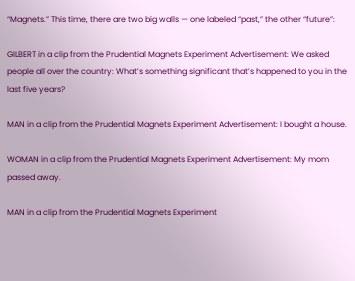“Magnets.” This time, there are two big walls — one labeled “past,” the other “future”:

GILBERT in a clip from the Prudential Magnets Experiment Advertisement: We asked people all over the country: What’s something significant that’s happened to you in the last five years?

MAN in a clip from the Prudential Magnets Experiment Advertisement: I bought a house.

WOMAN in a clip from the Prudential Magnets Experiment Advertisement: My mom passed away.

MAN in a clip from the Prudential Magnets Experiment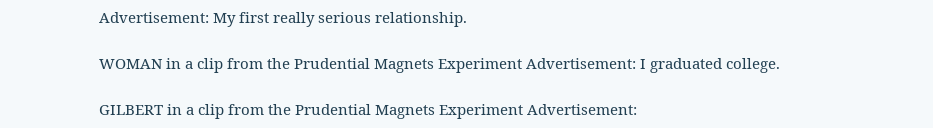Advertisement: My first really serious relationship.

WOMAN in a clip from the Prudential Magnets Experiment Advertisement: I graduated college.

GILBERT in a clip from the Prudential Magnets Experiment Advertisement: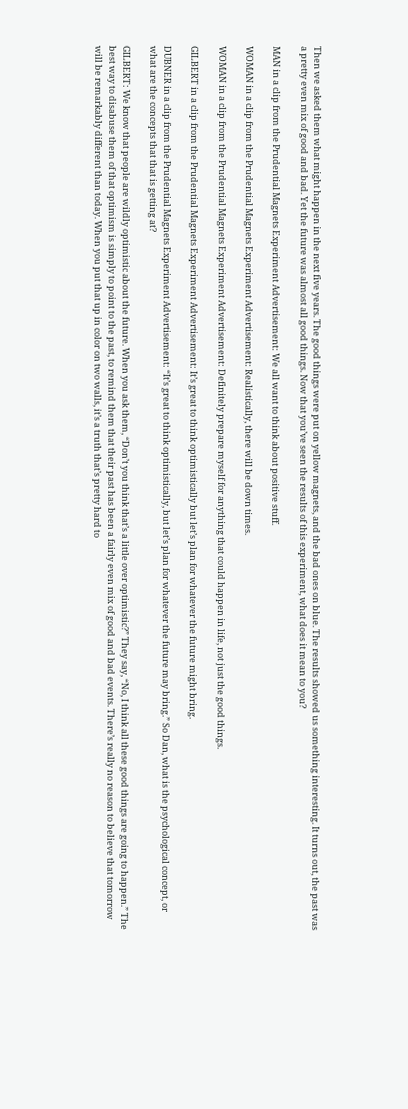Then we asked them what might happen in the next five years. The good things were put on yellow magnets, and the bad ones on blue. The results showed us something interesting. It turns out, the past was a pretty even mix of good and bad. Yet the future was almost all good things. Now that you’ve seen the results of this experiment, what does it mean to you?

MAN in a clip from the Prudential Magnets Experiment Advertisement: We all want to think about positive stuff.

WOMAN in a clip from the Prudential Magnets Experiment Advertisement: Realistically, there will be down times.

WOMAN in a clip from the Prudential Magnets Experiment Advertisement: Definitely prepare myself for anything that could happen in life, not just the good things.

GILBERT in a clip from the Prudential Magnets Experiment Advertisement: It’s great to think optimistically but let’s plan for whatever the future might bring.

DUBNER in a clip from the Prudential Magnets Experiment Advertisement: “It’s great to think optimistically, but let’s plan for whatever the future may bring.” So Dan, what is the psychological concept, or what are the concepts that that is getting at?

GILBERT: We know that people are wildly optimistic about the future. When you ask them, “Don’t you think that’s a little over optimistic?” They say, “No, I think all these good things are going to happen.” The best way to disabuse them of that optimism is simply to point to the past, to remind them that their past has been a fairly even mix of good and bad events. There’s really no reason to believe that tomorrow will be remarkably different than today. When you put that up in color on two walls, it’s a truth that’s pretty hard to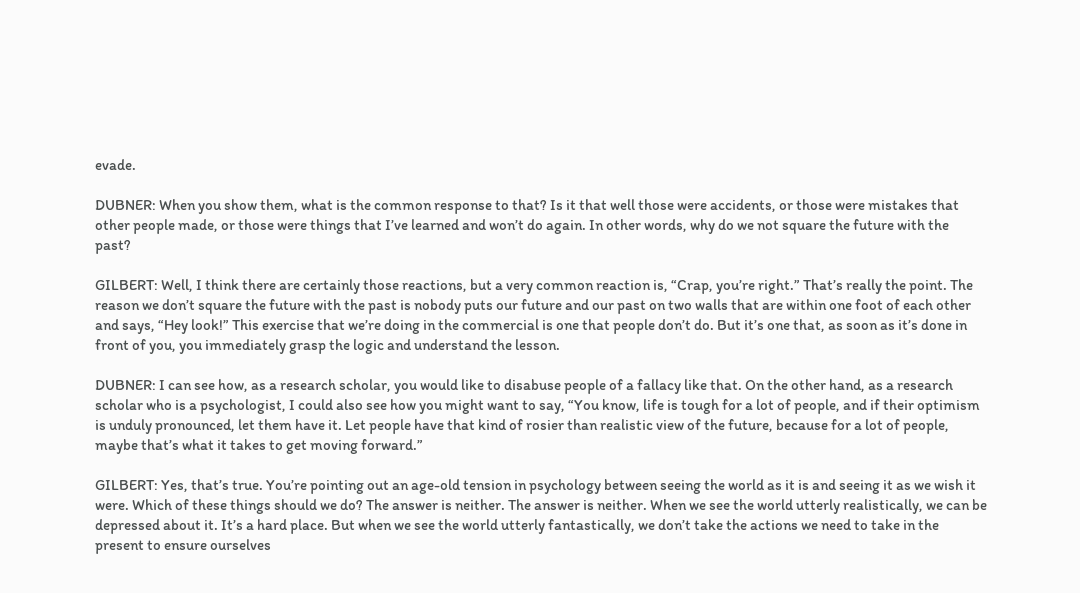evade.

DUBNER: When you show them, what is the common response to that? Is it that well those were accidents, or those were mistakes that other people made, or those were things that I’ve learned and won’t do again. In other words, why do we not square the future with the past?

GILBERT: Well, I think there are certainly those reactions, but a very common reaction is, “Crap, you’re right.” That’s really the point. The reason we don’t square the future with the past is nobody puts our future and our past on two walls that are within one foot of each other and says, “Hey look!” This exercise that we’re doing in the commercial is one that people don’t do. But it’s one that, as soon as it’s done in front of you, you immediately grasp the logic and understand the lesson.

DUBNER: I can see how, as a research scholar, you would like to disabuse people of a fallacy like that. On the other hand, as a research scholar who is a psychologist, I could also see how you might want to say, “You know, life is tough for a lot of people, and if their optimism is unduly pronounced, let them have it. Let people have that kind of rosier than realistic view of the future, because for a lot of people, maybe that’s what it takes to get moving forward.”

GILBERT: Yes, that’s true. You’re pointing out an age-old tension in psychology between seeing the world as it is and seeing it as we wish it were. Which of these things should we do? The answer is neither. The answer is neither. When we see the world utterly realistically, we can be depressed about it. It’s a hard place. But when we see the world utterly fantastically, we don’t take the actions we need to take in the present to ensure ourselves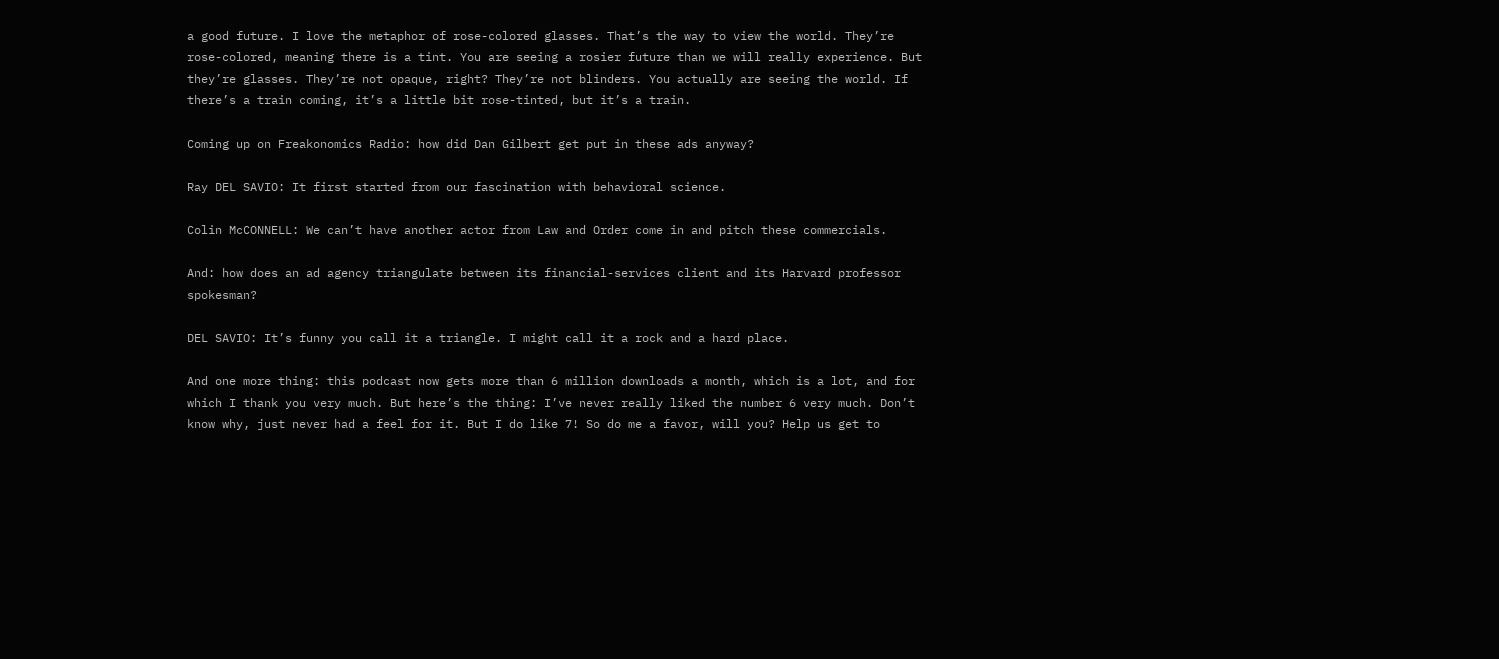a good future. I love the metaphor of rose-colored glasses. That’s the way to view the world. They’re rose-colored, meaning there is a tint. You are seeing a rosier future than we will really experience. But they’re glasses. They’re not opaque, right? They’re not blinders. You actually are seeing the world. If there’s a train coming, it’s a little bit rose-tinted, but it’s a train.

Coming up on Freakonomics Radio: how did Dan Gilbert get put in these ads anyway?

Ray DEL SAVIO: It first started from our fascination with behavioral science.

Colin McCONNELL: We can’t have another actor from Law and Order come in and pitch these commercials.

And: how does an ad agency triangulate between its financial-services client and its Harvard professor spokesman?

DEL SAVIO: It’s funny you call it a triangle. I might call it a rock and a hard place.

And one more thing: this podcast now gets more than 6 million downloads a month, which is a lot, and for which I thank you very much. But here’s the thing: I’ve never really liked the number 6 very much. Don’t know why, just never had a feel for it. But I do like 7! So do me a favor, will you? Help us get to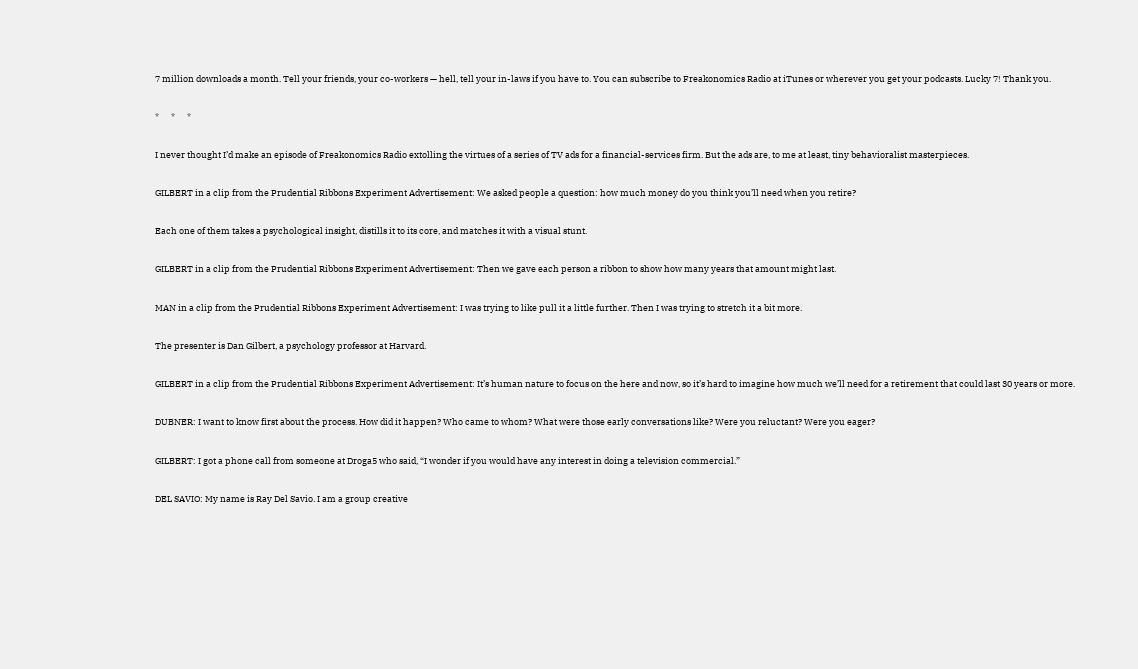7 million downloads a month. Tell your friends, your co-workers — hell, tell your in-laws if you have to. You can subscribe to Freakonomics Radio at iTunes or wherever you get your podcasts. Lucky 7! Thank you.

*      *      *

I never thought I’d make an episode of Freakonomics Radio extolling the virtues of a series of TV ads for a financial-services firm. But the ads are, to me at least, tiny behavioralist masterpieces.

GILBERT in a clip from the Prudential Ribbons Experiment Advertisement: We asked people a question: how much money do you think you’ll need when you retire?

Each one of them takes a psychological insight, distills it to its core, and matches it with a visual stunt.

GILBERT in a clip from the Prudential Ribbons Experiment Advertisement: Then we gave each person a ribbon to show how many years that amount might last.

MAN in a clip from the Prudential Ribbons Experiment Advertisement: I was trying to like pull it a little further. Then I was trying to stretch it a bit more.

The presenter is Dan Gilbert, a psychology professor at Harvard.

GILBERT in a clip from the Prudential Ribbons Experiment Advertisement: It’s human nature to focus on the here and now, so it’s hard to imagine how much we’ll need for a retirement that could last 30 years or more.

DUBNER: I want to know first about the process. How did it happen? Who came to whom? What were those early conversations like? Were you reluctant? Were you eager?

GILBERT: I got a phone call from someone at Droga5 who said, “I wonder if you would have any interest in doing a television commercial.”

DEL SAVIO: My name is Ray Del Savio. I am a group creative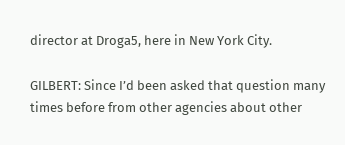director at Droga5, here in New York City.

GILBERT: Since I’d been asked that question many times before from other agencies about other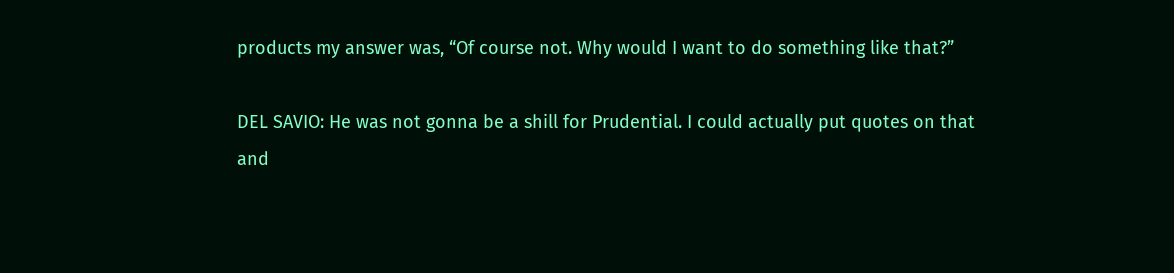products my answer was, “Of course not. Why would I want to do something like that?”

DEL SAVIO: He was not gonna be a shill for Prudential. I could actually put quotes on that and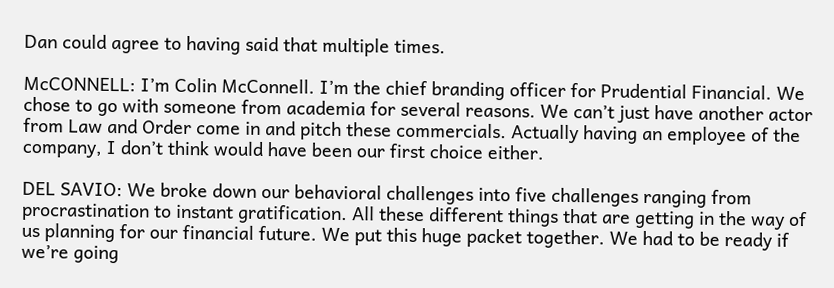Dan could agree to having said that multiple times.

McCONNELL: I’m Colin McConnell. I’m the chief branding officer for Prudential Financial. We chose to go with someone from academia for several reasons. We can’t just have another actor from Law and Order come in and pitch these commercials. Actually having an employee of the company, I don’t think would have been our first choice either.

DEL SAVIO: We broke down our behavioral challenges into five challenges ranging from procrastination to instant gratification. All these different things that are getting in the way of us planning for our financial future. We put this huge packet together. We had to be ready if we’re going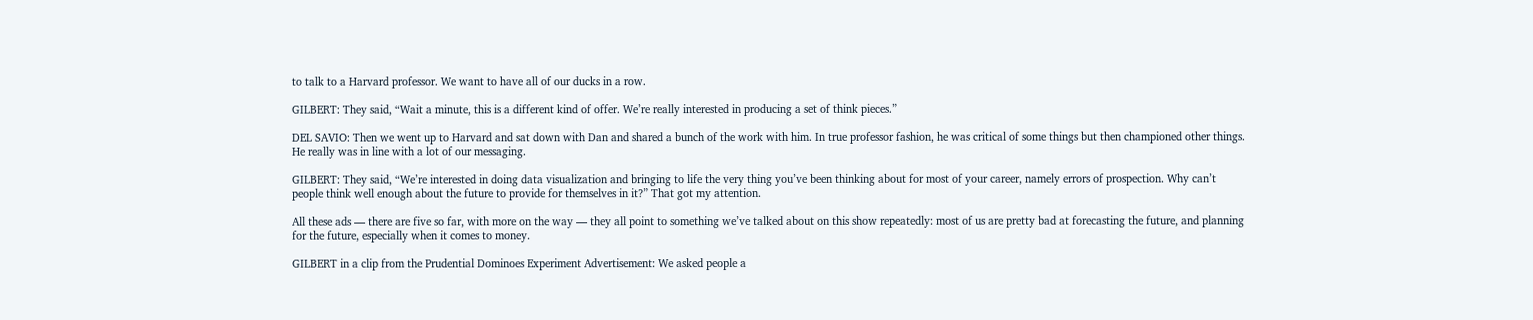to talk to a Harvard professor. We want to have all of our ducks in a row.

GILBERT: They said, “Wait a minute, this is a different kind of offer. We’re really interested in producing a set of think pieces.”

DEL SAVIO: Then we went up to Harvard and sat down with Dan and shared a bunch of the work with him. In true professor fashion, he was critical of some things but then championed other things. He really was in line with a lot of our messaging.

GILBERT: They said, “We’re interested in doing data visualization and bringing to life the very thing you’ve been thinking about for most of your career, namely errors of prospection. Why can’t people think well enough about the future to provide for themselves in it?” That got my attention.

All these ads — there are five so far, with more on the way — they all point to something we’ve talked about on this show repeatedly: most of us are pretty bad at forecasting the future, and planning for the future, especially when it comes to money.

GILBERT in a clip from the Prudential Dominoes Experiment Advertisement: We asked people a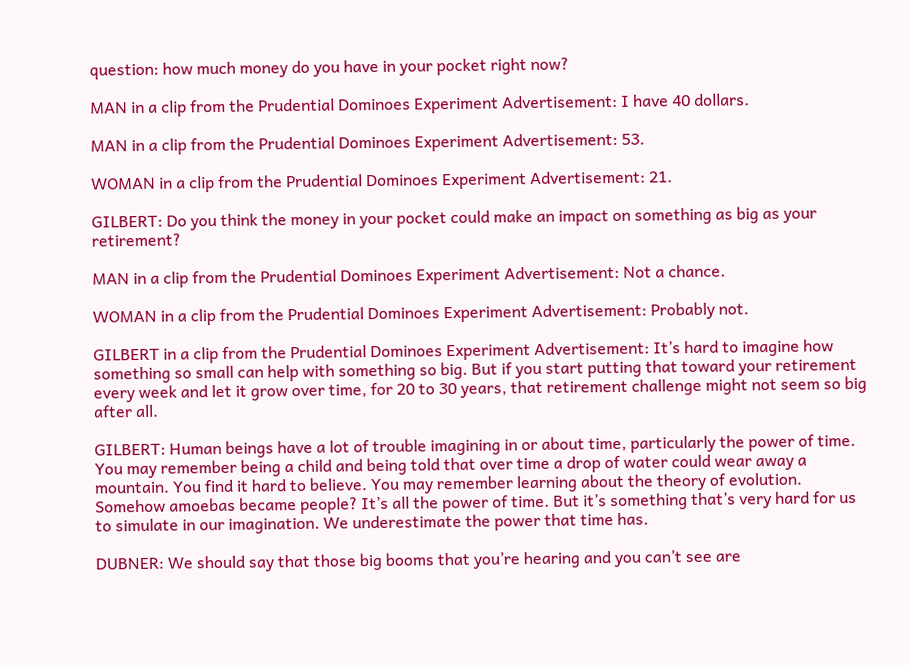question: how much money do you have in your pocket right now?

MAN in a clip from the Prudential Dominoes Experiment Advertisement: I have 40 dollars.

MAN in a clip from the Prudential Dominoes Experiment Advertisement: 53.

WOMAN in a clip from the Prudential Dominoes Experiment Advertisement: 21.

GILBERT: Do you think the money in your pocket could make an impact on something as big as your retirement?

MAN in a clip from the Prudential Dominoes Experiment Advertisement: Not a chance.

WOMAN in a clip from the Prudential Dominoes Experiment Advertisement: Probably not.

GILBERT in a clip from the Prudential Dominoes Experiment Advertisement: It’s hard to imagine how something so small can help with something so big. But if you start putting that toward your retirement every week and let it grow over time, for 20 to 30 years, that retirement challenge might not seem so big after all.

GILBERT: Human beings have a lot of trouble imagining in or about time, particularly the power of time. You may remember being a child and being told that over time a drop of water could wear away a mountain. You find it hard to believe. You may remember learning about the theory of evolution. Somehow amoebas became people? It’s all the power of time. But it’s something that’s very hard for us to simulate in our imagination. We underestimate the power that time has.

DUBNER: We should say that those big booms that you’re hearing and you can’t see are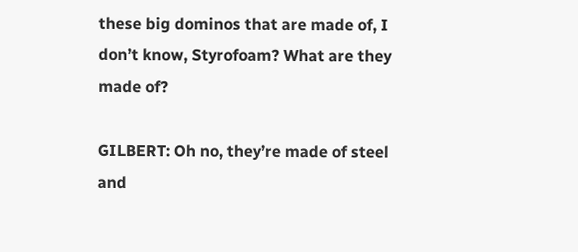these big dominos that are made of, I don’t know, Styrofoam? What are they made of?

GILBERT: Oh no, they’re made of steel and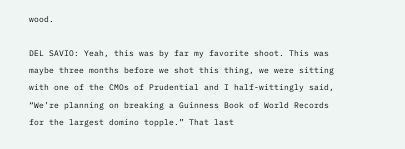wood.

DEL SAVIO: Yeah, this was by far my favorite shoot. This was maybe three months before we shot this thing, we were sitting with one of the CMOs of Prudential and I half-wittingly said, “We’re planning on breaking a Guinness Book of World Records for the largest domino topple.” That last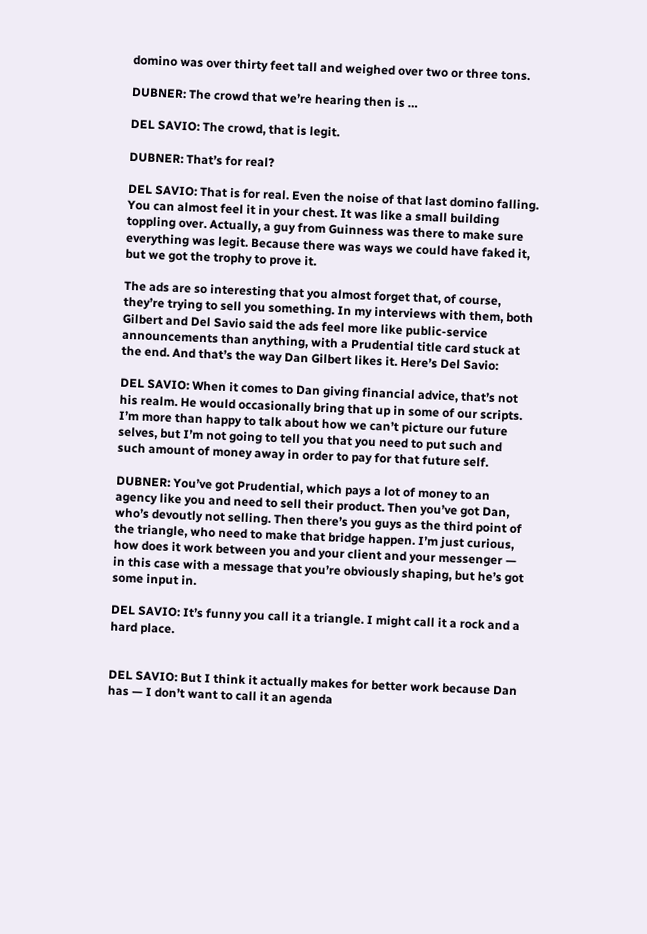domino was over thirty feet tall and weighed over two or three tons.

DUBNER: The crowd that we’re hearing then is …

DEL SAVIO: The crowd, that is legit.

DUBNER: That’s for real?

DEL SAVIO: That is for real. Even the noise of that last domino falling. You can almost feel it in your chest. It was like a small building toppling over. Actually, a guy from Guinness was there to make sure everything was legit. Because there was ways we could have faked it, but we got the trophy to prove it.

The ads are so interesting that you almost forget that, of course, they’re trying to sell you something. In my interviews with them, both Gilbert and Del Savio said the ads feel more like public-service announcements than anything, with a Prudential title card stuck at the end. And that’s the way Dan Gilbert likes it. Here’s Del Savio:

DEL SAVIO: When it comes to Dan giving financial advice, that’s not his realm. He would occasionally bring that up in some of our scripts. I’m more than happy to talk about how we can’t picture our future selves, but I’m not going to tell you that you need to put such and such amount of money away in order to pay for that future self.

DUBNER: You’ve got Prudential, which pays a lot of money to an agency like you and need to sell their product. Then you’ve got Dan, who’s devoutly not selling. Then there’s you guys as the third point of the triangle, who need to make that bridge happen. I’m just curious, how does it work between you and your client and your messenger — in this case with a message that you’re obviously shaping, but he’s got some input in.

DEL SAVIO: It’s funny you call it a triangle. I might call it a rock and a hard place.


DEL SAVIO: But I think it actually makes for better work because Dan has — I don’t want to call it an agenda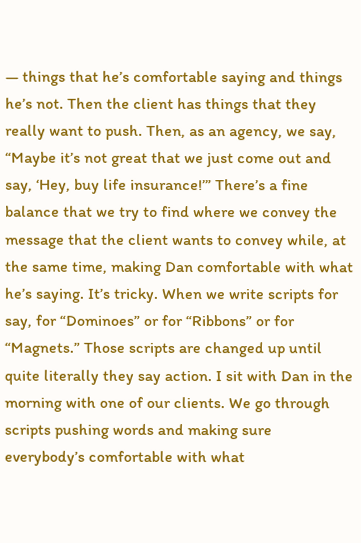— things that he’s comfortable saying and things he’s not. Then the client has things that they really want to push. Then, as an agency, we say, “Maybe it’s not great that we just come out and say, ‘Hey, buy life insurance!’” There’s a fine balance that we try to find where we convey the message that the client wants to convey while, at the same time, making Dan comfortable with what he’s saying. It’s tricky. When we write scripts for say, for “Dominoes” or for “Ribbons” or for “Magnets.” Those scripts are changed up until quite literally they say action. I sit with Dan in the morning with one of our clients. We go through scripts pushing words and making sure everybody’s comfortable with what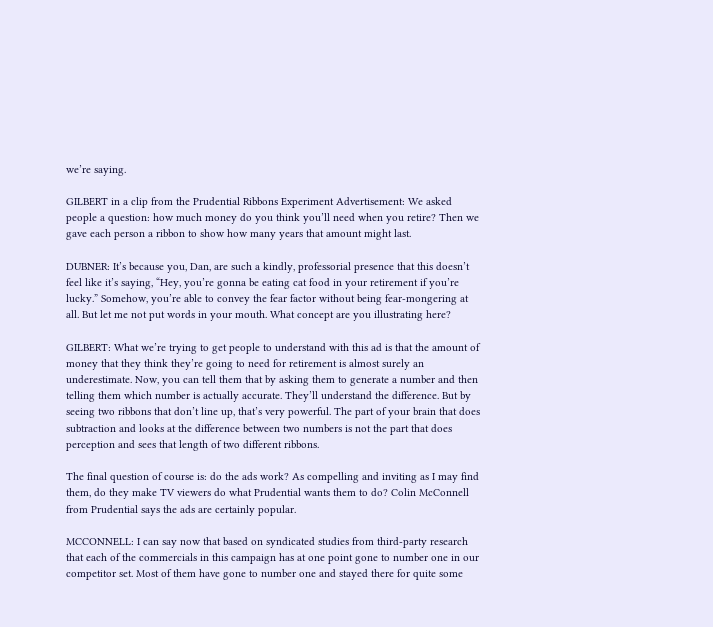we’re saying.

GILBERT in a clip from the Prudential Ribbons Experiment Advertisement: We asked people a question: how much money do you think you’ll need when you retire? Then we gave each person a ribbon to show how many years that amount might last.

DUBNER: It’s because you, Dan, are such a kindly, professorial presence that this doesn’t feel like it’s saying, “Hey, you’re gonna be eating cat food in your retirement if you’re lucky.” Somehow, you’re able to convey the fear factor without being fear-mongering at all. But let me not put words in your mouth. What concept are you illustrating here?

GILBERT: What we’re trying to get people to understand with this ad is that the amount of money that they think they’re going to need for retirement is almost surely an underestimate. Now, you can tell them that by asking them to generate a number and then telling them which number is actually accurate. They’ll understand the difference. But by seeing two ribbons that don’t line up, that’s very powerful. The part of your brain that does subtraction and looks at the difference between two numbers is not the part that does perception and sees that length of two different ribbons.

The final question of course is: do the ads work? As compelling and inviting as I may find them, do they make TV viewers do what Prudential wants them to do? Colin McConnell from Prudential says the ads are certainly popular.

MCCONNELL: I can say now that based on syndicated studies from third-party research that each of the commercials in this campaign has at one point gone to number one in our competitor set. Most of them have gone to number one and stayed there for quite some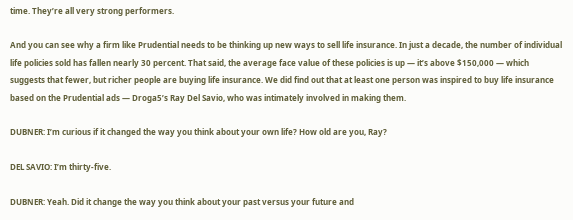time. They’re all very strong performers.

And you can see why a firm like Prudential needs to be thinking up new ways to sell life insurance. In just a decade, the number of individual life policies sold has fallen nearly 30 percent. That said, the average face value of these policies is up — it’s above $150,000 — which suggests that fewer, but richer people are buying life insurance. We did find out that at least one person was inspired to buy life insurance based on the Prudential ads — Droga5’s Ray Del Savio, who was intimately involved in making them.

DUBNER: I’m curious if it changed the way you think about your own life? How old are you, Ray?

DEL SAVIO: I’m thirty-five.

DUBNER: Yeah. Did it change the way you think about your past versus your future and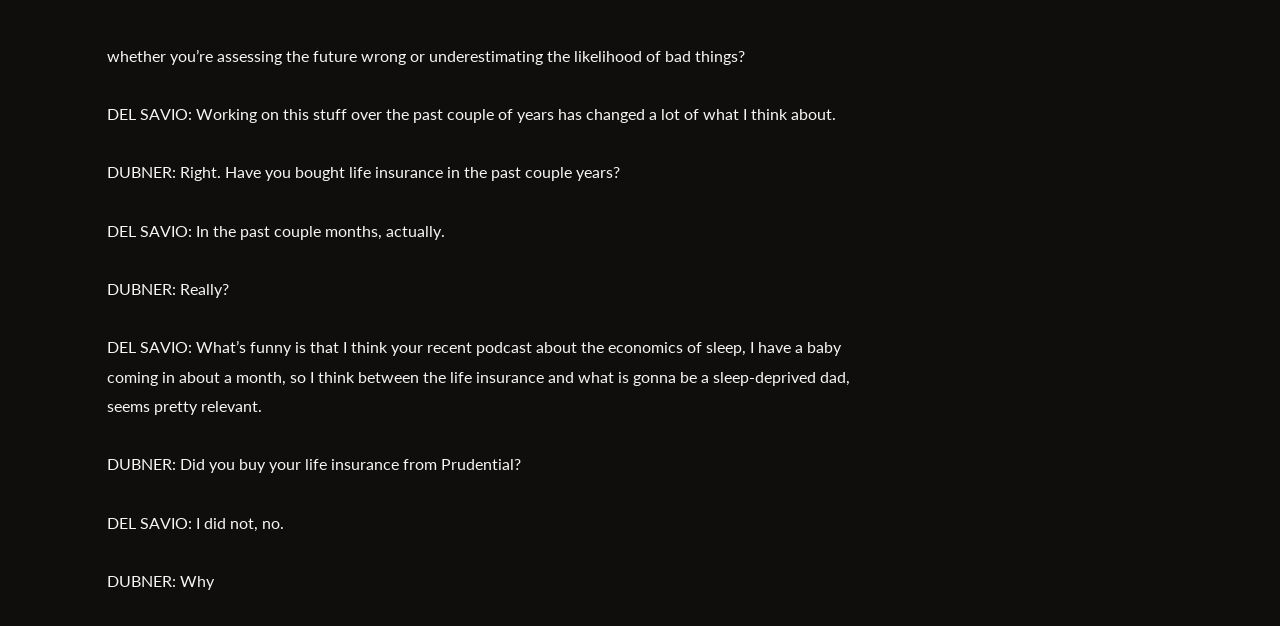whether you’re assessing the future wrong or underestimating the likelihood of bad things?

DEL SAVIO: Working on this stuff over the past couple of years has changed a lot of what I think about.

DUBNER: Right. Have you bought life insurance in the past couple years?

DEL SAVIO: In the past couple months, actually.

DUBNER: Really?

DEL SAVIO: What’s funny is that I think your recent podcast about the economics of sleep, I have a baby coming in about a month, so I think between the life insurance and what is gonna be a sleep-deprived dad, seems pretty relevant.

DUBNER: Did you buy your life insurance from Prudential?

DEL SAVIO: I did not, no.

DUBNER: Why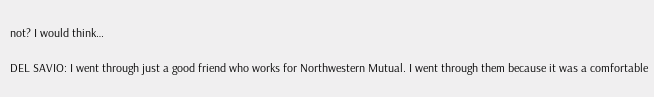not? I would think…

DEL SAVIO: I went through just a good friend who works for Northwestern Mutual. I went through them because it was a comfortable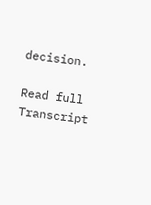decision.

Read full Transcript